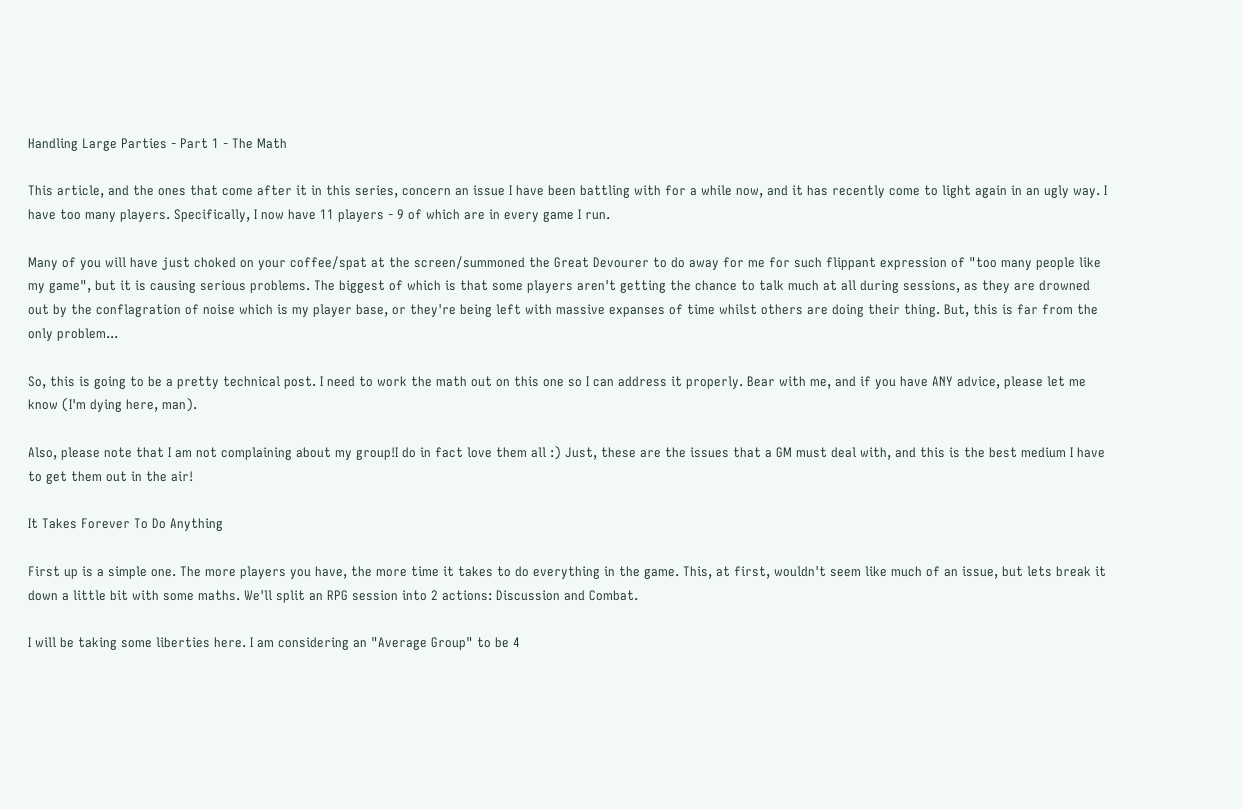Handling Large Parties - Part 1 - The Math

This article, and the ones that come after it in this series, concern an issue I have been battling with for a while now, and it has recently come to light again in an ugly way. I have too many players. Specifically, I now have 11 players - 9 of which are in every game I run.

Many of you will have just choked on your coffee/spat at the screen/summoned the Great Devourer to do away for me for such flippant expression of "too many people like my game", but it is causing serious problems. The biggest of which is that some players aren't getting the chance to talk much at all during sessions, as they are drowned out by the conflagration of noise which is my player base, or they're being left with massive expanses of time whilst others are doing their thing. But, this is far from the only problem...

So, this is going to be a pretty technical post. I need to work the math out on this one so I can address it properly. Bear with me, and if you have ANY advice, please let me know (I'm dying here, man).

Also, please note that I am not complaining about my group!I do in fact love them all :) Just, these are the issues that a GM must deal with, and this is the best medium I have to get them out in the air!

It Takes Forever To Do Anything

First up is a simple one. The more players you have, the more time it takes to do everything in the game. This, at first, wouldn't seem like much of an issue, but lets break it down a little bit with some maths. We'll split an RPG session into 2 actions: Discussion and Combat.

I will be taking some liberties here. I am considering an "Average Group" to be 4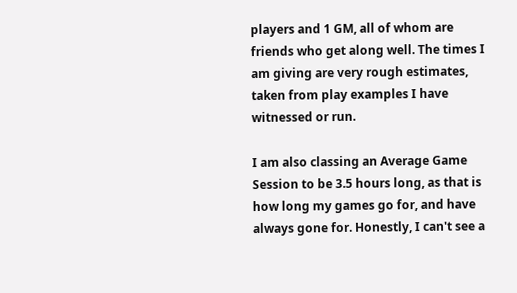players and 1 GM, all of whom are friends who get along well. The times I am giving are very rough estimates, taken from play examples I have witnessed or run.

I am also classing an Average Game Session to be 3.5 hours long, as that is how long my games go for, and have always gone for. Honestly, I can't see a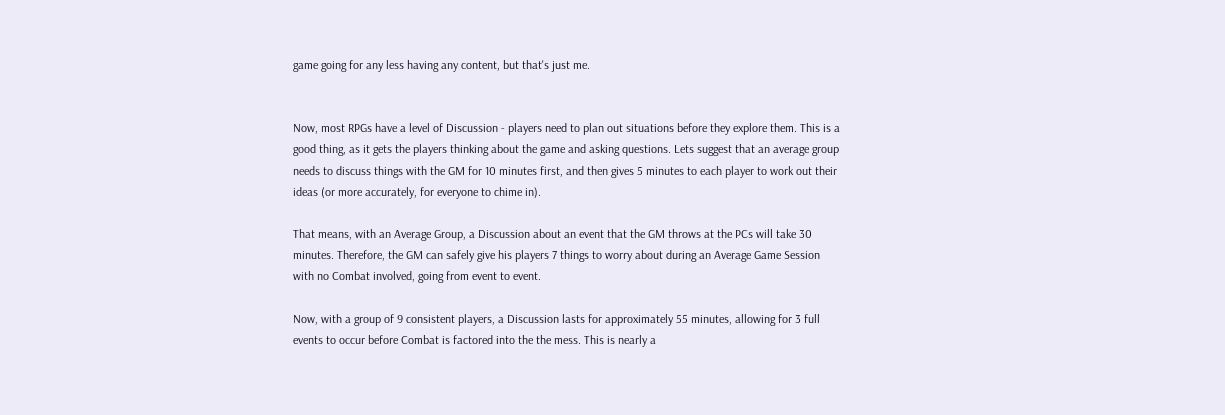game going for any less having any content, but that's just me.


Now, most RPGs have a level of Discussion - players need to plan out situations before they explore them. This is a good thing, as it gets the players thinking about the game and asking questions. Lets suggest that an average group needs to discuss things with the GM for 10 minutes first, and then gives 5 minutes to each player to work out their ideas (or more accurately, for everyone to chime in).

That means, with an Average Group, a Discussion about an event that the GM throws at the PCs will take 30 minutes. Therefore, the GM can safely give his players 7 things to worry about during an Average Game Session with no Combat involved, going from event to event.

Now, with a group of 9 consistent players, a Discussion lasts for approximately 55 minutes, allowing for 3 full events to occur before Combat is factored into the the mess. This is nearly a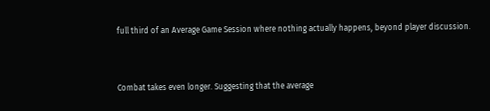full third of an Average Game Session where nothing actually happens, beyond player discussion.


Combat takes even longer. Suggesting that the average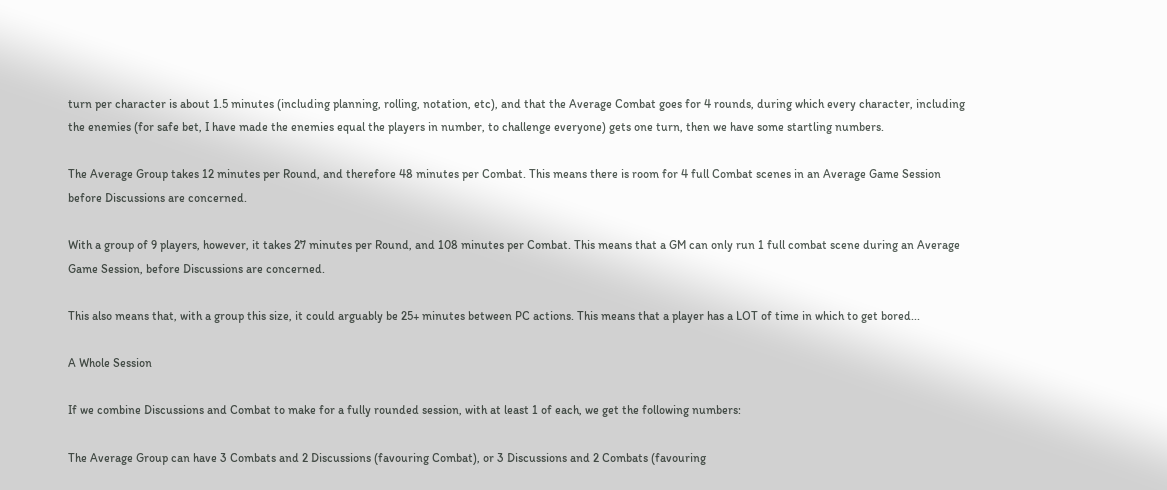turn per character is about 1.5 minutes (including planning, rolling, notation, etc), and that the Average Combat goes for 4 rounds, during which every character, including the enemies (for safe bet, I have made the enemies equal the players in number, to challenge everyone) gets one turn, then we have some startling numbers.

The Average Group takes 12 minutes per Round, and therefore 48 minutes per Combat. This means there is room for 4 full Combat scenes in an Average Game Session before Discussions are concerned.

With a group of 9 players, however, it takes 27 minutes per Round, and 108 minutes per Combat. This means that a GM can only run 1 full combat scene during an Average Game Session, before Discussions are concerned.

This also means that, with a group this size, it could arguably be 25+ minutes between PC actions. This means that a player has a LOT of time in which to get bored...

A Whole Session

If we combine Discussions and Combat to make for a fully rounded session, with at least 1 of each, we get the following numbers:

The Average Group can have 3 Combats and 2 Discussions (favouring Combat), or 3 Discussions and 2 Combats (favouring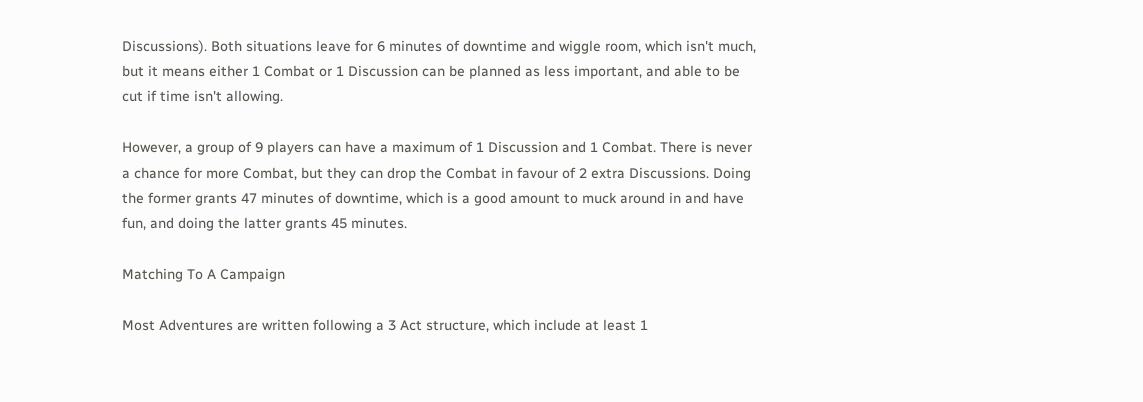Discussions). Both situations leave for 6 minutes of downtime and wiggle room, which isn't much, but it means either 1 Combat or 1 Discussion can be planned as less important, and able to be cut if time isn't allowing.

However, a group of 9 players can have a maximum of 1 Discussion and 1 Combat. There is never a chance for more Combat, but they can drop the Combat in favour of 2 extra Discussions. Doing the former grants 47 minutes of downtime, which is a good amount to muck around in and have fun, and doing the latter grants 45 minutes.

Matching To A Campaign

Most Adventures are written following a 3 Act structure, which include at least 1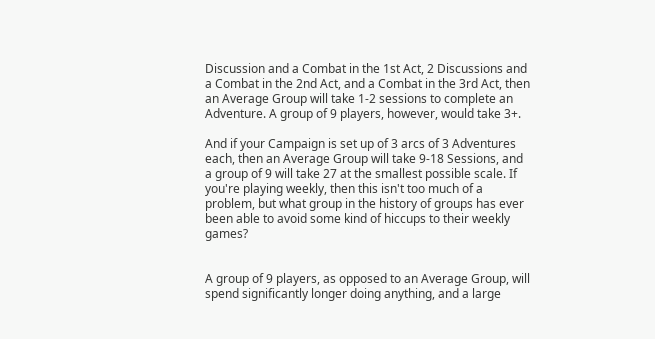Discussion and a Combat in the 1st Act, 2 Discussions and a Combat in the 2nd Act, and a Combat in the 3rd Act, then an Average Group will take 1-2 sessions to complete an Adventure. A group of 9 players, however, would take 3+.

And if your Campaign is set up of 3 arcs of 3 Adventures each, then an Average Group will take 9-18 Sessions, and a group of 9 will take 27 at the smallest possible scale. If you're playing weekly, then this isn't too much of a problem, but what group in the history of groups has ever been able to avoid some kind of hiccups to their weekly games?


A group of 9 players, as opposed to an Average Group, will spend significantly longer doing anything, and a large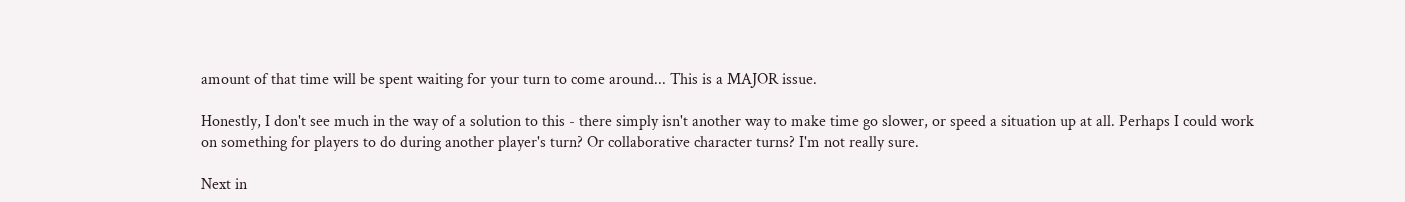amount of that time will be spent waiting for your turn to come around... This is a MAJOR issue.

Honestly, I don't see much in the way of a solution to this - there simply isn't another way to make time go slower, or speed a situation up at all. Perhaps I could work on something for players to do during another player's turn? Or collaborative character turns? I'm not really sure.

Next in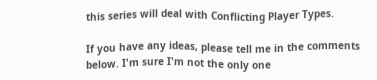this series will deal with Conflicting Player Types.

If you have any ideas, please tell me in the comments below. I'm sure I'm not the only one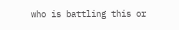who is battling this or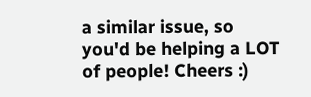a similar issue, so you'd be helping a LOT of people! Cheers :)